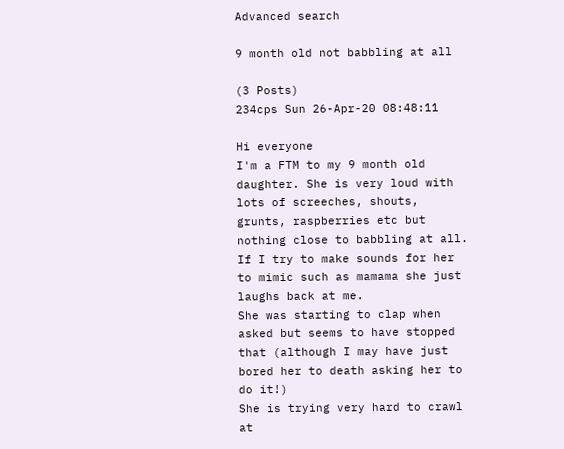Advanced search

9 month old not babbling at all

(3 Posts)
234cps Sun 26-Apr-20 08:48:11

Hi everyone
I'm a FTM to my 9 month old daughter. She is very loud with lots of screeches, shouts, grunts, raspberries etc but nothing close to babbling at all. If I try to make sounds for her to mimic such as mamama she just laughs back at me.
She was starting to clap when asked but seems to have stopped that (although I may have just bored her to death asking her to do it!)
She is trying very hard to crawl at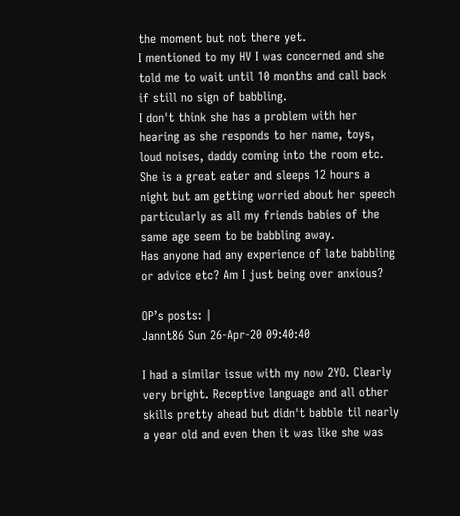the moment but not there yet.
I mentioned to my HV I was concerned and she told me to wait until 10 months and call back if still no sign of babbling.
I don't think she has a problem with her hearing as she responds to her name, toys, loud noises, daddy coming into the room etc.
She is a great eater and sleeps 12 hours a night but am getting worried about her speech particularly as all my friends babies of the same age seem to be babbling away.
Has anyone had any experience of late babbling or advice etc? Am I just being over anxious?

OP’s posts: |
Jannt86 Sun 26-Apr-20 09:40:40

I had a similar issue with my now 2YO. Clearly very bright. Receptive language and all other skills pretty ahead but didn't babble til nearly a year old and even then it was like she was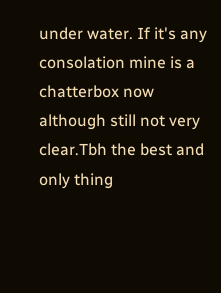under water. If it's any consolation mine is a chatterbox now although still not very clear.Tbh the best and only thing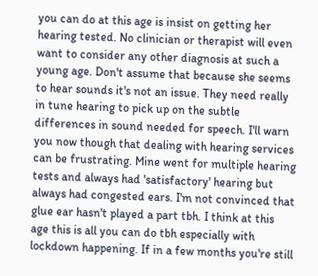you can do at this age is insist on getting her hearing tested. No clinician or therapist will even want to consider any other diagnosis at such a young age. Don't assume that because she seems to hear sounds it's not an issue. They need really in tune hearing to pick up on the subtle differences in sound needed for speech. I'll warn you now though that dealing with hearing services can be frustrating. Mine went for multiple hearing tests and always had 'satisfactory' hearing but always had congested ears. I'm not convinced that glue ear hasn't played a part tbh. I think at this age this is all you can do tbh especially with lockdown happening. If in a few months you're still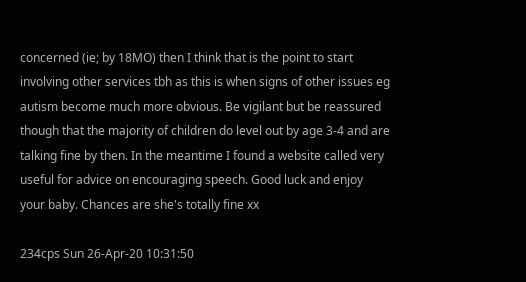concerned (ie; by 18MO) then I think that is the point to start involving other services tbh as this is when signs of other issues eg autism become much more obvious. Be vigilant but be reassured though that the majority of children do level out by age 3-4 and are talking fine by then. In the meantime I found a website called very useful for advice on encouraging speech. Good luck and enjoy your baby. Chances are she's totally fine xx

234cps Sun 26-Apr-20 10:31:50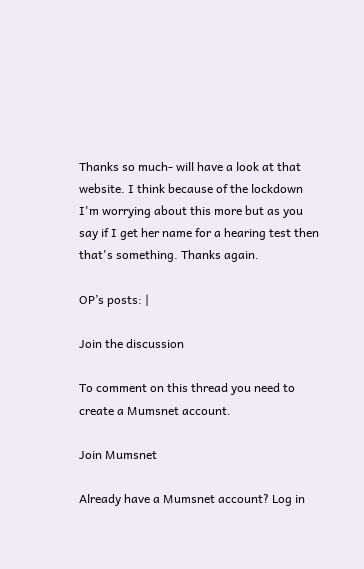Thanks so much- will have a look at that website. I think because of the lockdown I'm worrying about this more but as you say if I get her name for a hearing test then that's something. Thanks again.

OP’s posts: |

Join the discussion

To comment on this thread you need to create a Mumsnet account.

Join Mumsnet

Already have a Mumsnet account? Log in